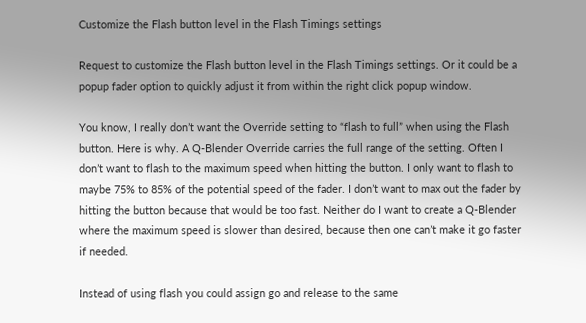Customize the Flash button level in the Flash Timings settings

Request to customize the Flash button level in the Flash Timings settings. Or it could be a popup fader option to quickly adjust it from within the right click popup window.

You know, I really don’t want the Override setting to “flash to full” when using the Flash button. Here is why. A Q-Blender Override carries the full range of the setting. Often I don’t want to flash to the maximum speed when hitting the button. I only want to flash to maybe 75% to 85% of the potential speed of the fader. I don’t want to max out the fader by hitting the button because that would be too fast. Neither do I want to create a Q-Blender where the maximum speed is slower than desired, because then one can’t make it go faster if needed.

Instead of using flash you could assign go and release to the same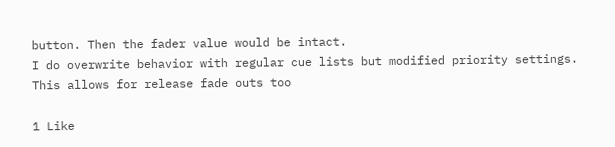button. Then the fader value would be intact.
I do overwrite behavior with regular cue lists but modified priority settings. This allows for release fade outs too

1 Like